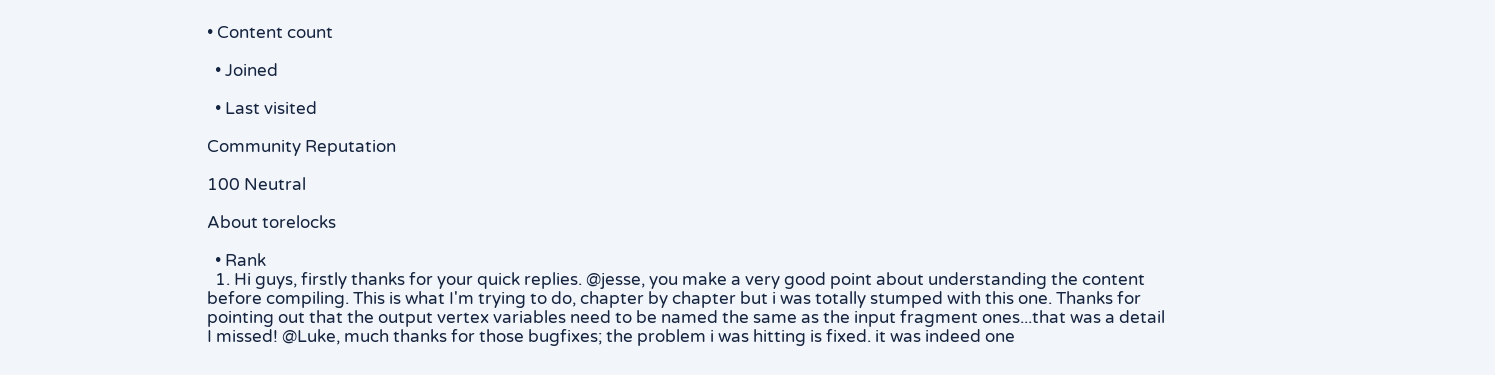• Content count

  • Joined

  • Last visited

Community Reputation

100 Neutral

About torelocks

  • Rank
  1. Hi guys, firstly thanks for your quick replies. @jesse, you make a very good point about understanding the content before compiling. This is what I'm trying to do, chapter by chapter but i was totally stumped with this one. Thanks for pointing out that the output vertex variables need to be named the same as the input fragment ones...that was a detail I missed! @Luke, much thanks for those bugfixes; the problem i was hitting is fixed. it was indeed one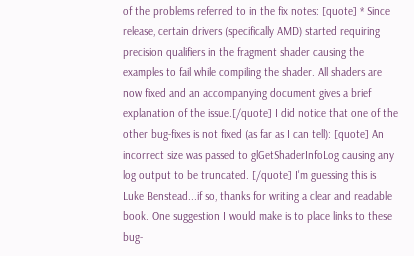of the problems referred to in the fix notes: [quote] * Since release, certain drivers (specifically AMD) started requiring precision qualifiers in the fragment shader causing the examples to fail while compiling the shader. All shaders are now fixed and an accompanying document gives a brief explanation of the issue.[/quote] I did notice that one of the other bug-fixes is not fixed (as far as I can tell): [quote] An incorrect size was passed to glGetShaderInfoLog causing any log output to be truncated. [/quote] I'm guessing this is Luke Benstead...if so, thanks for writing a clear and readable book. One suggestion I would make is to place links to these bug-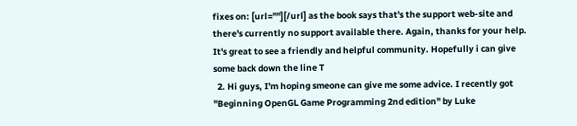fixes on: [url=""][/url] as the book says that's the support web-site and there's currently no support available there. Again, thanks for your help. It's great to see a friendly and helpful community. Hopefully i can give some back down the line T
  2. Hi guys, I'm hoping smeone can give me some advice. I recently got "Beginning OpenGL Game Programming 2nd edition" by Luke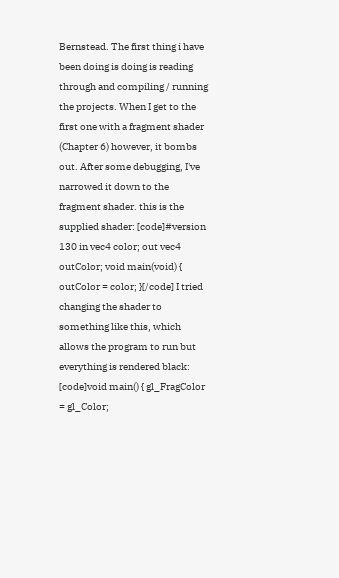Bernstead. The first thing i have been doing is doing is reading through and compiling / running the projects. When I get to the first one with a fragment shader (Chapter 6) however, it bombs out. After some debugging, I've narrowed it down to the fragment shader. this is the supplied shader: [code]#version 130 in vec4 color; out vec4 outColor; void main(void) { outColor = color; }[/code] I tried changing the shader to something like this, which allows the program to run but everything is rendered black: [code]void main() { gl_FragColor = gl_Color;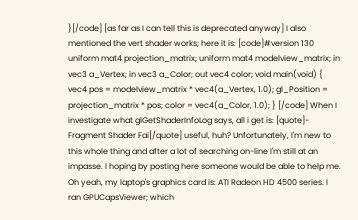}[/code] [as far as I can tell this is deprecated anyway] I also mentioned the vert shader works; here it is: [code]#version 130 uniform mat4 projection_matrix; uniform mat4 modelview_matrix; in vec3 a_Vertex; in vec3 a_Color; out vec4 color; void main(void) { vec4 pos = modelview_matrix * vec4(a_Vertex, 1.0); gl_Position = projection_matrix * pos; color = vec4(a_Color, 1.0); } [/code] When I investigate what glGetShaderInfoLog says, all i get is: [quote]- Fragment Shader Fai[/quote] useful, huh? Unfortunately, I'm new to this whole thing and after a lot of searching on-line I'm still at an impasse. I hoping by posting here someone would be able to help me. Oh yeah, my laptop's graphics card is: ATI Radeon HD 4500 series. I ran GPUCapsViewer; which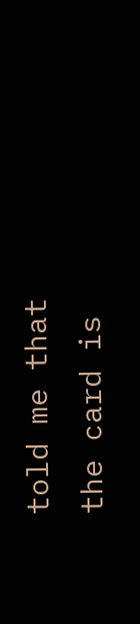told me that the card is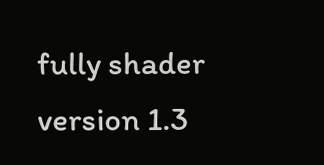fully shader version 1.3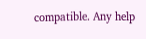compatible. Any help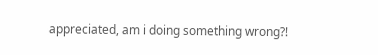appreciated, am i doing something wrong?!